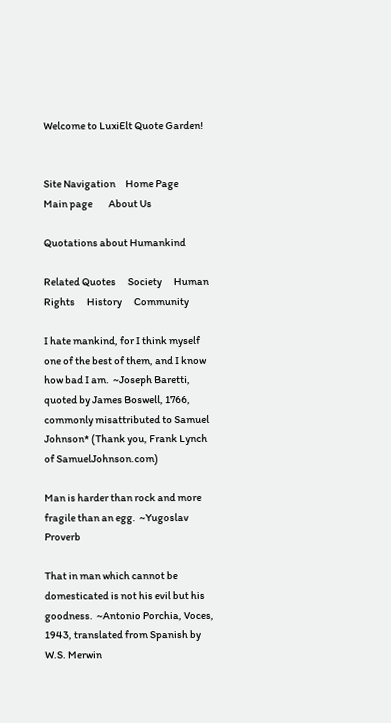Welcome to LuxiElt Quote Garden!


Site Navigation     Home Page        Main page        About Us

Quotations about Humankind

Related Quotes      Society      Human Rights      History      Community

I hate mankind, for I think myself one of the best of them, and I know how bad I am.  ~Joseph Baretti, quoted by James Boswell, 1766, commonly misattributed to Samuel Johnson* (Thank you, Frank Lynch of SamuelJohnson.com)

Man is harder than rock and more fragile than an egg.  ~Yugoslav Proverb

That in man which cannot be domesticated is not his evil but his goodness.  ~Antonio Porchia, Voces, 1943, translated from Spanish by W.S. Merwin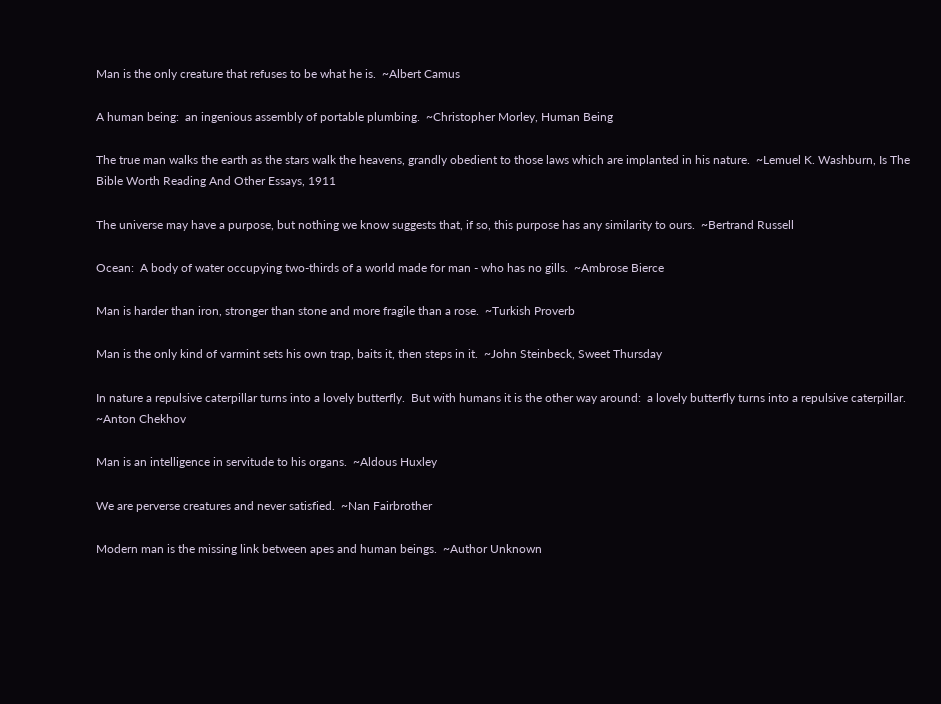Man is the only creature that refuses to be what he is.  ~Albert Camus

A human being:  an ingenious assembly of portable plumbing.  ~Christopher Morley, Human Being

The true man walks the earth as the stars walk the heavens, grandly obedient to those laws which are implanted in his nature.  ~Lemuel K. Washburn, Is The Bible Worth Reading And Other Essays, 1911

The universe may have a purpose, but nothing we know suggests that, if so, this purpose has any similarity to ours.  ~Bertrand Russell

Ocean:  A body of water occupying two-thirds of a world made for man - who has no gills.  ~Ambrose Bierce

Man is harder than iron, stronger than stone and more fragile than a rose.  ~Turkish Proverb

Man is the only kind of varmint sets his own trap, baits it, then steps in it.  ~John Steinbeck, Sweet Thursday

In nature a repulsive caterpillar turns into a lovely butterfly.  But with humans it is the other way around:  a lovely butterfly turns into a repulsive caterpillar.  ~Anton Chekhov

Man is an intelligence in servitude to his organs.  ~Aldous Huxley

We are perverse creatures and never satisfied.  ~Nan Fairbrother

Modern man is the missing link between apes and human beings.  ~Author Unknown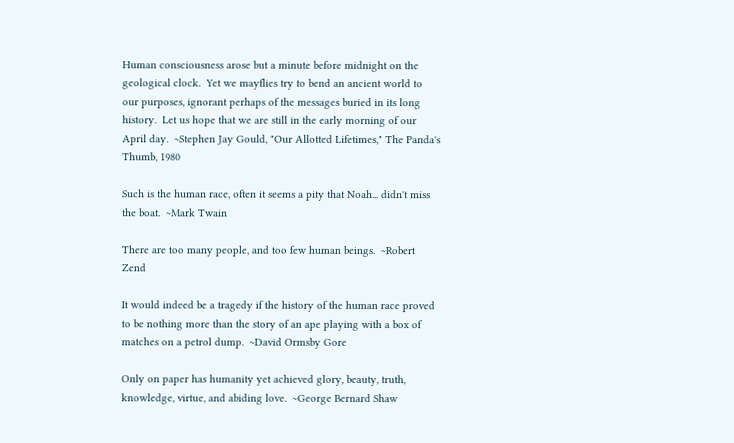Human consciousness arose but a minute before midnight on the geological clock.  Yet we mayflies try to bend an ancient world to our purposes, ignorant perhaps of the messages buried in its long history.  Let us hope that we are still in the early morning of our April day.  ~Stephen Jay Gould, "Our Allotted Lifetimes," The Panda's Thumb, 1980

Such is the human race, often it seems a pity that Noah... didn't miss the boat.  ~Mark Twain

There are too many people, and too few human beings.  ~Robert Zend

It would indeed be a tragedy if the history of the human race proved to be nothing more than the story of an ape playing with a box of matches on a petrol dump.  ~David Ormsby Gore

Only on paper has humanity yet achieved glory, beauty, truth, knowledge, virtue, and abiding love.  ~George Bernard Shaw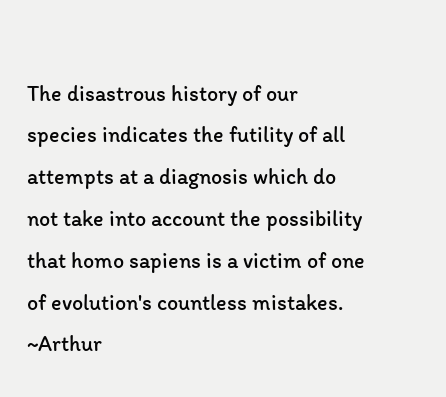The disastrous history of our species indicates the futility of all attempts at a diagnosis which do not take into account the possibility that homo sapiens is a victim of one of evolution's countless mistakes.  ~Arthur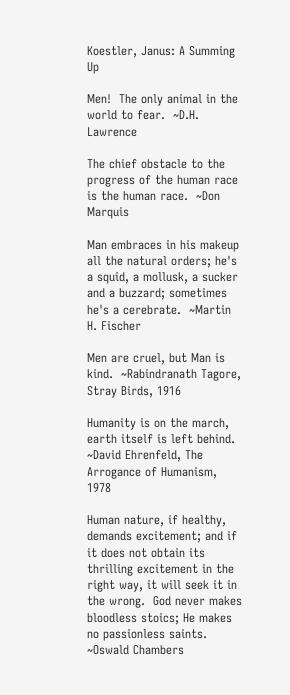Koestler, Janus: A Summing Up

Men!  The only animal in the world to fear.  ~D.H. Lawrence

The chief obstacle to the progress of the human race is the human race.  ~Don Marquis

Man embraces in his makeup all the natural orders; he's a squid, a mollusk, a sucker and a buzzard; sometimes he's a cerebrate.  ~Martin H. Fischer

Men are cruel, but Man is kind.  ~Rabindranath Tagore, Stray Birds, 1916

Humanity is on the march, earth itself is left behind.  ~David Ehrenfeld, The Arrogance of Humanism, 1978

Human nature, if healthy, demands excitement; and if it does not obtain its thrilling excitement in the right way, it will seek it in the wrong.  God never makes bloodless stoics; He makes no passionless saints.  ~Oswald Chambers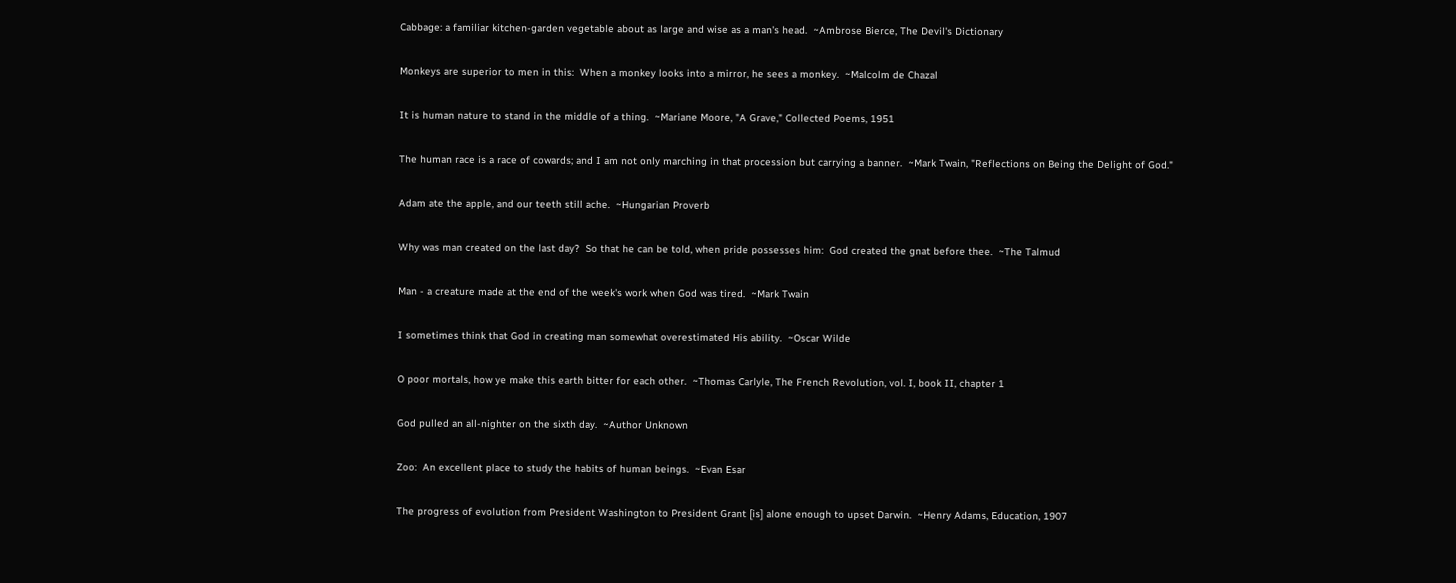Cabbage: a familiar kitchen-garden vegetable about as large and wise as a man's head.  ~Ambrose Bierce, The Devil's Dictionary

Monkeys are superior to men in this:  When a monkey looks into a mirror, he sees a monkey.  ~Malcolm de Chazal

It is human nature to stand in the middle of a thing.  ~Mariane Moore, "A Grave," Collected Poems, 1951

The human race is a race of cowards; and I am not only marching in that procession but carrying a banner.  ~Mark Twain, "Reflections on Being the Delight of God."

Adam ate the apple, and our teeth still ache.  ~Hungarian Proverb

Why was man created on the last day?  So that he can be told, when pride possesses him:  God created the gnat before thee.  ~The Talmud

Man - a creature made at the end of the week's work when God was tired.  ~Mark Twain

I sometimes think that God in creating man somewhat overestimated His ability.  ~Oscar Wilde

O poor mortals, how ye make this earth bitter for each other.  ~Thomas Carlyle, The French Revolution, vol. I, book II, chapter 1

God pulled an all-nighter on the sixth day.  ~Author Unknown

Zoo:  An excellent place to study the habits of human beings.  ~Evan Esar

The progress of evolution from President Washington to President Grant [is] alone enough to upset Darwin.  ~Henry Adams, Education, 1907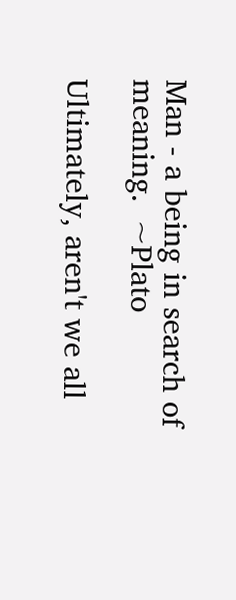Man - a being in search of meaning.  ~Plato

Ultimately, aren't we all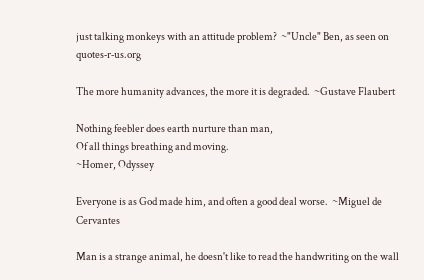just talking monkeys with an attitude problem?  ~"Uncle" Ben, as seen on quotes‑r‑us.org

The more humanity advances, the more it is degraded.  ~Gustave Flaubert

Nothing feebler does earth nurture than man,
Of all things breathing and moving.
~Homer, Odyssey

Everyone is as God made him, and often a good deal worse.  ~Miguel de Cervantes

Man is a strange animal, he doesn't like to read the handwriting on the wall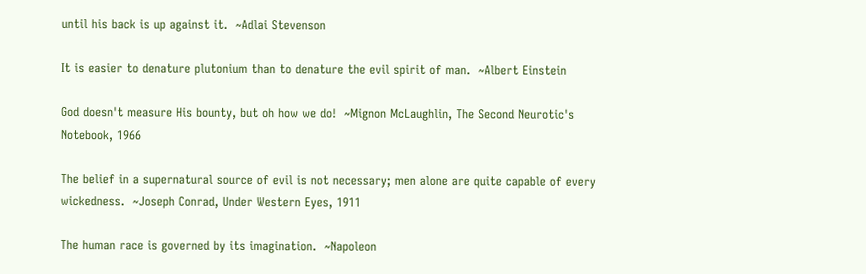until his back is up against it.  ~Adlai Stevenson

It is easier to denature plutonium than to denature the evil spirit of man.  ~Albert Einstein

God doesn't measure His bounty, but oh how we do!  ~Mignon McLaughlin, The Second Neurotic's Notebook, 1966

The belief in a supernatural source of evil is not necessary; men alone are quite capable of every wickedness.  ~Joseph Conrad, Under Western Eyes, 1911

The human race is governed by its imagination.  ~Napoleon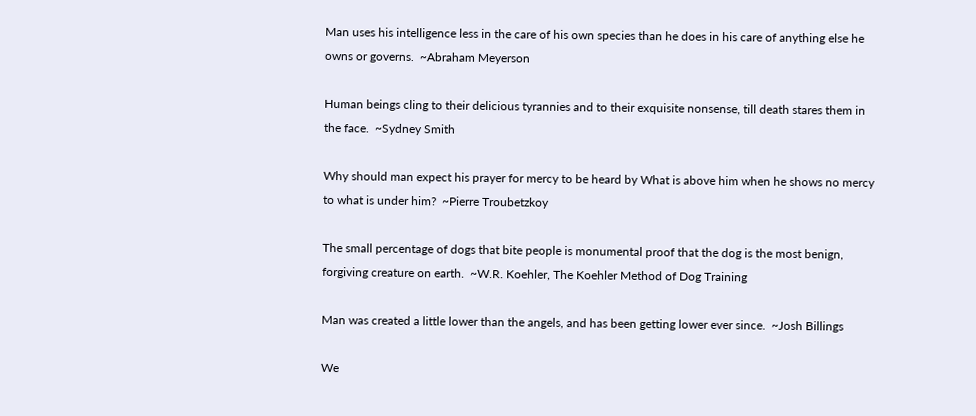Man uses his intelligence less in the care of his own species than he does in his care of anything else he owns or governs.  ~Abraham Meyerson

Human beings cling to their delicious tyrannies and to their exquisite nonsense, till death stares them in the face.  ~Sydney Smith

Why should man expect his prayer for mercy to be heard by What is above him when he shows no mercy to what is under him?  ~Pierre Troubetzkoy

The small percentage of dogs that bite people is monumental proof that the dog is the most benign, forgiving creature on earth.  ~W.R. Koehler, The Koehler Method of Dog Training

Man was created a little lower than the angels, and has been getting lower ever since.  ~Josh Billings

We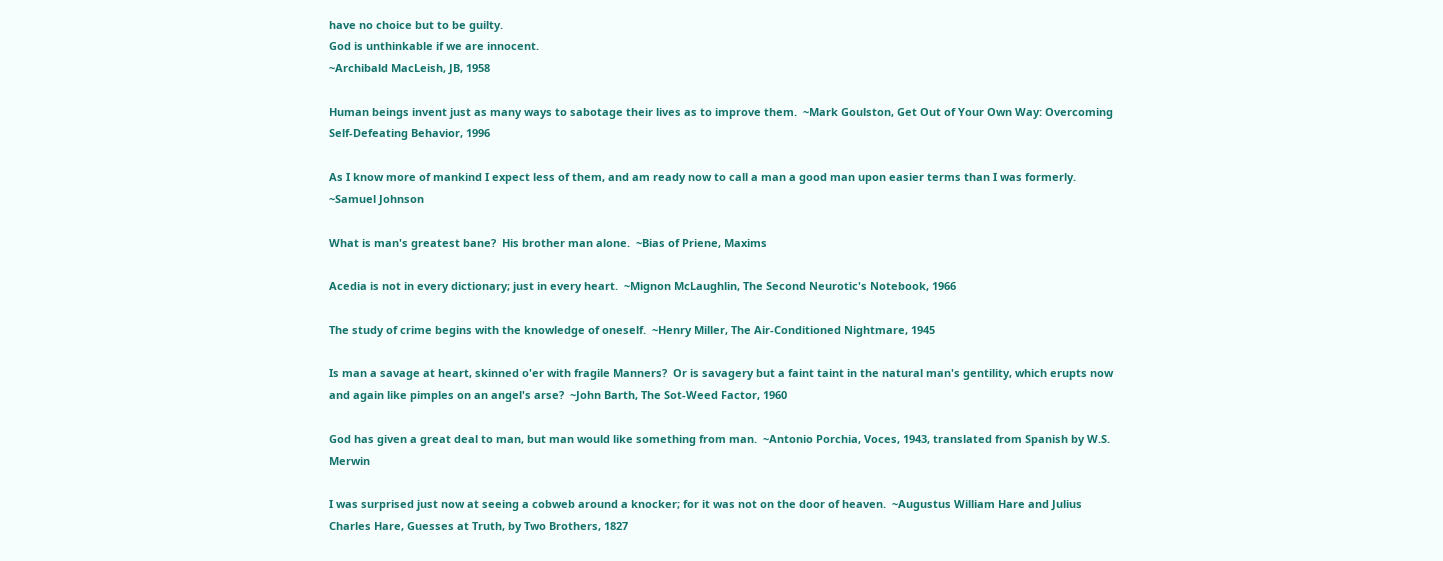have no choice but to be guilty.
God is unthinkable if we are innocent.
~Archibald MacLeish, JB, 1958

Human beings invent just as many ways to sabotage their lives as to improve them.  ~Mark Goulston, Get Out of Your Own Way: Overcoming Self-Defeating Behavior, 1996

As I know more of mankind I expect less of them, and am ready now to call a man a good man upon easier terms than I was formerly.  ~Samuel Johnson

What is man's greatest bane?  His brother man alone.  ~Bias of Priene, Maxims

Acedia is not in every dictionary; just in every heart.  ~Mignon McLaughlin, The Second Neurotic's Notebook, 1966

The study of crime begins with the knowledge of oneself.  ~Henry Miller, The Air-Conditioned Nightmare, 1945

Is man a savage at heart, skinned o'er with fragile Manners?  Or is savagery but a faint taint in the natural man's gentility, which erupts now and again like pimples on an angel's arse?  ~John Barth, The Sot-Weed Factor, 1960

God has given a great deal to man, but man would like something from man.  ~Antonio Porchia, Voces, 1943, translated from Spanish by W.S. Merwin

I was surprised just now at seeing a cobweb around a knocker; for it was not on the door of heaven.  ~Augustus William Hare and Julius Charles Hare, Guesses at Truth, by Two Brothers, 1827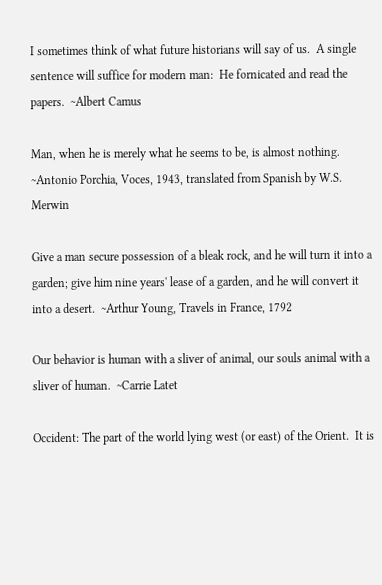I sometimes think of what future historians will say of us.  A single sentence will suffice for modern man:  He fornicated and read the papers.  ~Albert Camus

Man, when he is merely what he seems to be, is almost nothing.  ~Antonio Porchia, Voces, 1943, translated from Spanish by W.S. Merwin

Give a man secure possession of a bleak rock, and he will turn it into a garden; give him nine years' lease of a garden, and he will convert it into a desert.  ~Arthur Young, Travels in France, 1792

Our behavior is human with a sliver of animal, our souls animal with a sliver of human.  ~Carrie Latet

Occident: The part of the world lying west (or east) of the Orient.  It is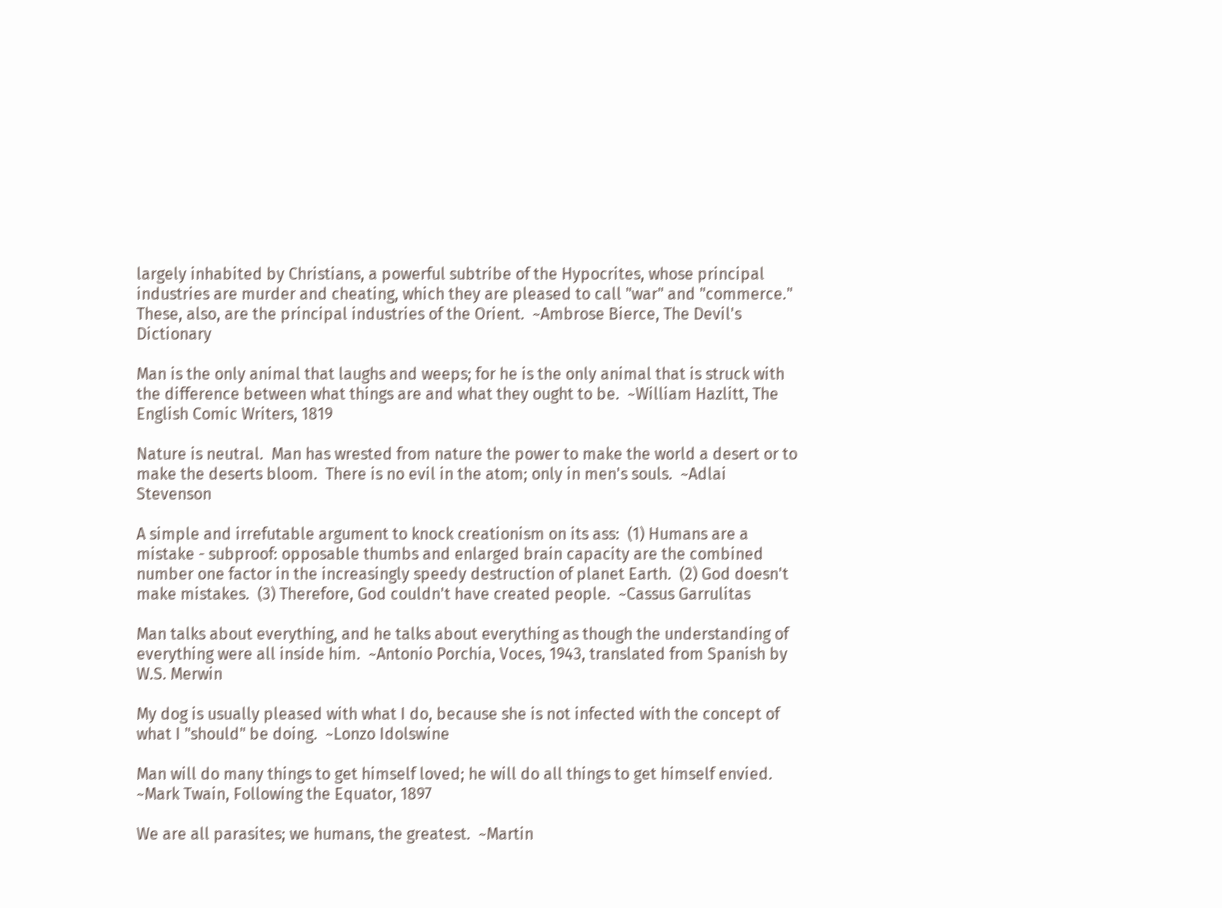largely inhabited by Christians, a powerful subtribe of the Hypocrites, whose principal industries are murder and cheating, which they are pleased to call "war" and "commerce." These, also, are the principal industries of the Orient.  ~Ambrose Bierce, The Devil's Dictionary

Man is the only animal that laughs and weeps; for he is the only animal that is struck with the difference between what things are and what they ought to be.  ~William Hazlitt, The English Comic Writers, 1819

Nature is neutral.  Man has wrested from nature the power to make the world a desert or to make the deserts bloom.  There is no evil in the atom; only in men's souls.  ~Adlai Stevenson

A simple and irrefutable argument to knock creationism on its ass:  (1) Humans are a mistake - subproof: opposable thumbs and enlarged brain capacity are the combined number one factor in the increasingly speedy destruction of planet Earth.  (2) God doesn't make mistakes.  (3) Therefore, God couldn't have created people.  ~Cassus Garrulitas

Man talks about everything, and he talks about everything as though the understanding of everything were all inside him.  ~Antonio Porchia, Voces, 1943, translated from Spanish by W.S. Merwin

My dog is usually pleased with what I do, because she is not infected with the concept of what I "should" be doing.  ~Lonzo Idolswine

Man will do many things to get himself loved; he will do all things to get himself envied.  ~Mark Twain, Following the Equator, 1897

We are all parasites; we humans, the greatest.  ~Martin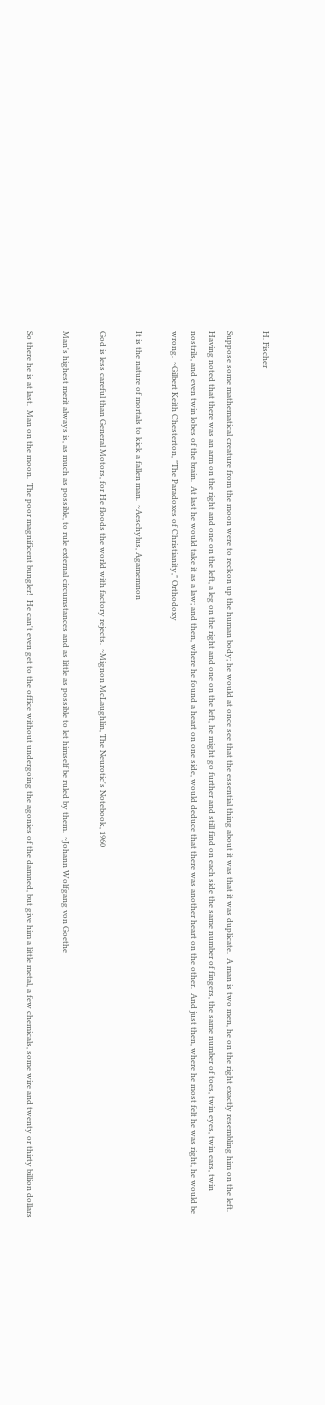H. Fischer

Suppose some mathematical creature from the moon were to reckon up the human body; he would at once see that the essential thing about it was that it was duplicate.  A man is two men, he on the right exactly resembling him on the left.  Having noted that there was an arm on the right and one on the left, a leg on the right and one on the left, he might go further and still find on each side the same number of fingers, the same number of toes, twin eyes, twin ears, twin nostrils, and even twin lobes of the brain.  At last he would take it as a law; and then, where he found a heart on one side, would deduce that there was another heart on the other.  And just then, where he most felt he was right, he would be wrong.  ~Gilbert Keith Chesterton, "The Paradoxes of Christianity," Orthodoxy

It is the nature of mortals to kick a fallen man.  ~Aeschylus, Agamemnon

God is less careful than General Motors, for He floods the world with factory rejects.  ~Mignon McLaughlin, The Neurotic's Notebook, 1960

Man's highest merit always is, as much as possible, to rule external circumstances and as little as possible to let himself be ruled by them.  ~Johann Wolfgang von Goethe

So there he is at last.  Man on the moon.  The poor magnificent bungler!  He can't even get to the office without undergoing the agonies of the damned, but give him a little metal, a few chemicals, some wire and twenty or thirty billion dollars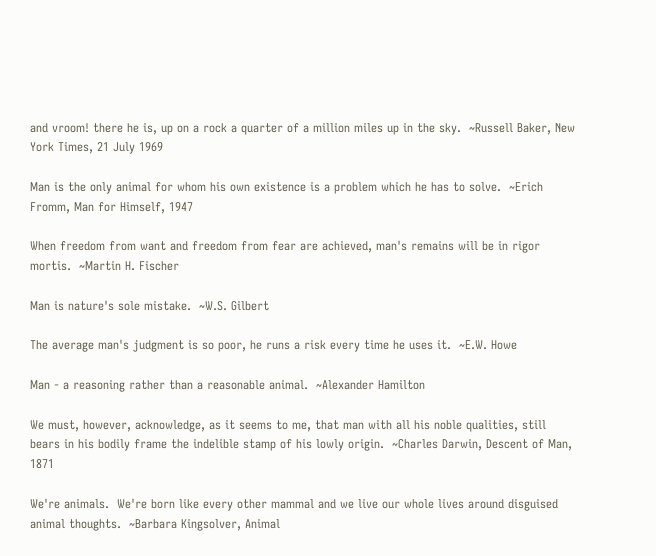and vroom! there he is, up on a rock a quarter of a million miles up in the sky.  ~Russell Baker, New York Times, 21 July 1969

Man is the only animal for whom his own existence is a problem which he has to solve.  ~Erich Fromm, Man for Himself, 1947

When freedom from want and freedom from fear are achieved, man's remains will be in rigor mortis.  ~Martin H. Fischer

Man is nature's sole mistake.  ~W.S. Gilbert

The average man's judgment is so poor, he runs a risk every time he uses it.  ~E.W. Howe

Man - a reasoning rather than a reasonable animal.  ~Alexander Hamilton

We must, however, acknowledge, as it seems to me, that man with all his noble qualities, still bears in his bodily frame the indelible stamp of his lowly origin.  ~Charles Darwin, Descent of Man, 1871

We're animals.  We're born like every other mammal and we live our whole lives around disguised animal thoughts.  ~Barbara Kingsolver, Animal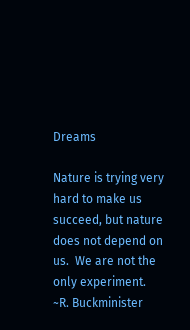Dreams

Nature is trying very hard to make us succeed, but nature does not depend on us.  We are not the only experiment.  ~R. Buckminister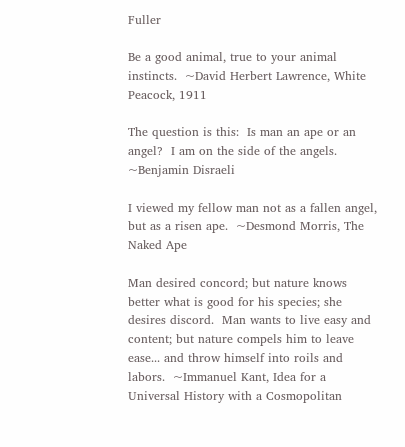Fuller

Be a good animal, true to your animal instincts.  ~David Herbert Lawrence, White Peacock, 1911

The question is this:  Is man an ape or an angel?  I am on the side of the angels.  ~Benjamin Disraeli

I viewed my fellow man not as a fallen angel, but as a risen ape.  ~Desmond Morris, The Naked Ape

Man desired concord; but nature knows better what is good for his species; she desires discord.  Man wants to live easy and content; but nature compels him to leave ease... and throw himself into roils and labors.  ~Immanuel Kant, Idea for a Universal History with a Cosmopolitan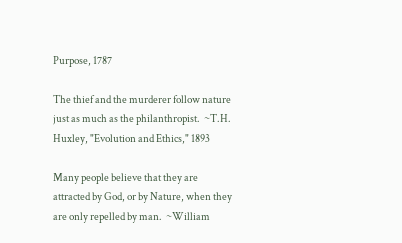Purpose, 1787

The thief and the murderer follow nature just as much as the philanthropist.  ~T.H. Huxley, "Evolution and Ethics," 1893

Many people believe that they are attracted by God, or by Nature, when they are only repelled by man.  ~William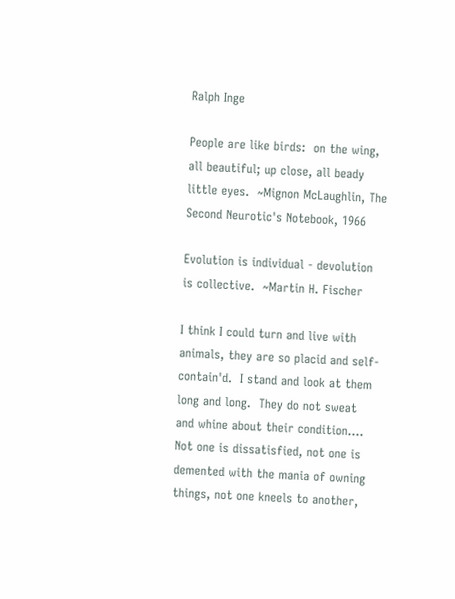Ralph Inge

People are like birds:  on the wing, all beautiful; up close, all beady little eyes.  ~Mignon McLaughlin, The Second Neurotic's Notebook, 1966

Evolution is individual - devolution is collective.  ~Martin H. Fischer

I think I could turn and live with animals, they are so placid and self-contain'd.  I stand and look at them long and long.  They do not sweat and whine about their condition.... Not one is dissatisfied, not one is demented with the mania of owning things, not one kneels to another,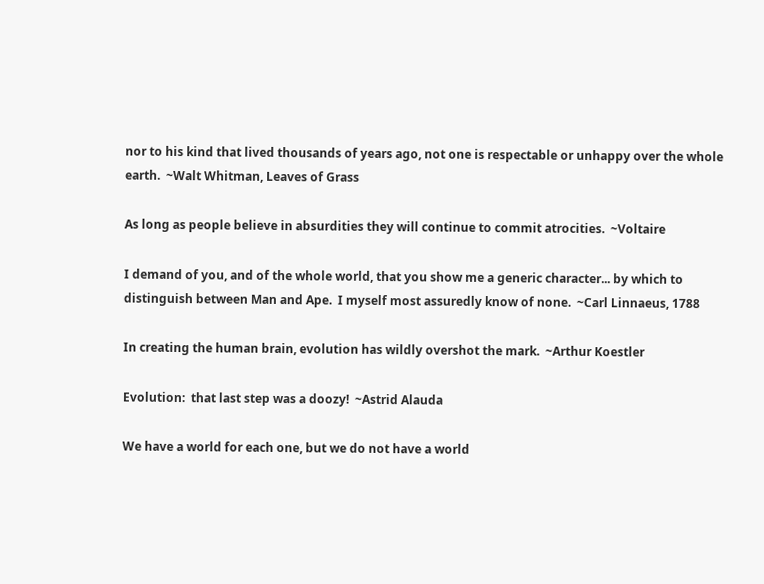nor to his kind that lived thousands of years ago, not one is respectable or unhappy over the whole earth.  ~Walt Whitman, Leaves of Grass

As long as people believe in absurdities they will continue to commit atrocities.  ~Voltaire

I demand of you, and of the whole world, that you show me a generic character... by which to distinguish between Man and Ape.  I myself most assuredly know of none.  ~Carl Linnaeus, 1788

In creating the human brain, evolution has wildly overshot the mark.  ~Arthur Koestler

Evolution:  that last step was a doozy!  ~Astrid Alauda

We have a world for each one, but we do not have a world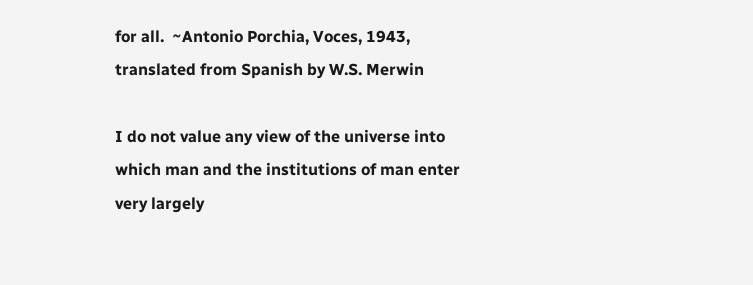for all.  ~Antonio Porchia, Voces, 1943, translated from Spanish by W.S. Merwin

I do not value any view of the universe into which man and the institutions of man enter very largely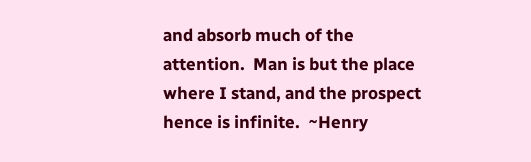and absorb much of the attention.  Man is but the place where I stand, and the prospect hence is infinite.  ~Henry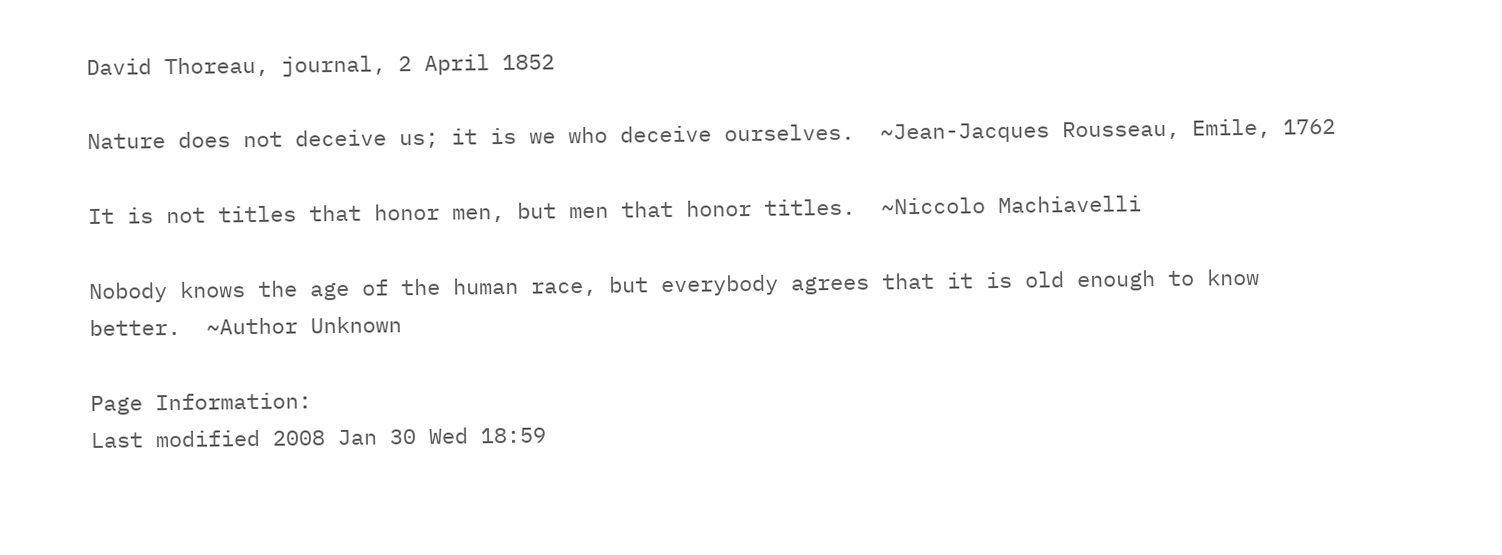David Thoreau, journal, 2 April 1852

Nature does not deceive us; it is we who deceive ourselves.  ~Jean-Jacques Rousseau, Emile, 1762

It is not titles that honor men, but men that honor titles.  ~Niccolo Machiavelli

Nobody knows the age of the human race, but everybody agrees that it is old enough to know better.  ~Author Unknown

Page Information:
Last modified 2008 Jan 30 Wed 18:59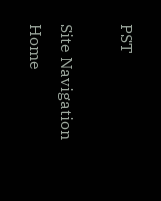PST

Site Navigation     Home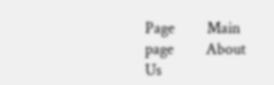Page        Main page        About Us